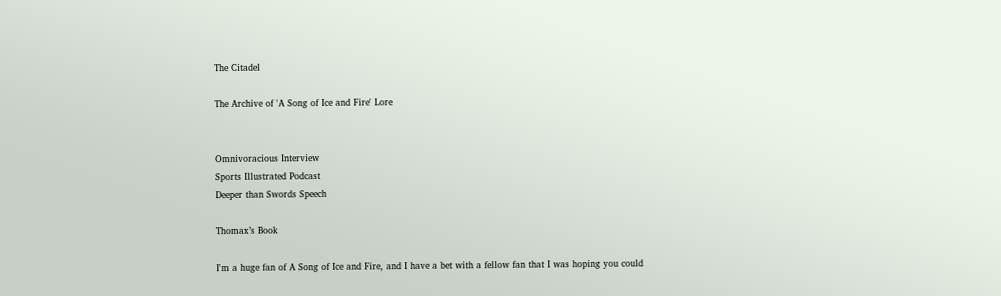The Citadel

The Archive of 'A Song of Ice and Fire' Lore


Omnivoracious Interview
Sports Illustrated Podcast
Deeper than Swords Speech

Thomax’s Book

I'm a huge fan of A Song of Ice and Fire, and I have a bet with a fellow fan that I was hoping you could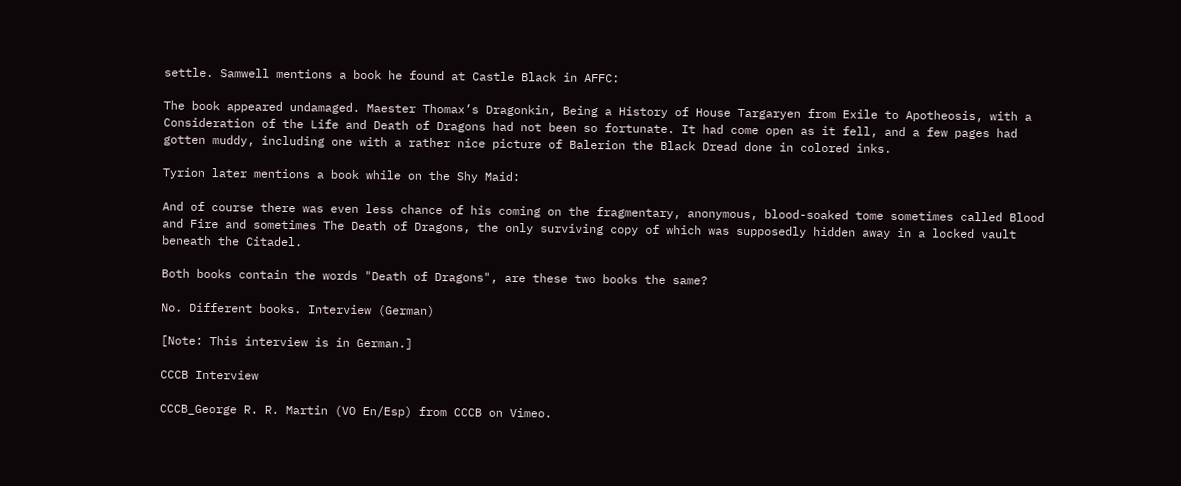settle. Samwell mentions a book he found at Castle Black in AFFC:

The book appeared undamaged. Maester Thomax’s Dragonkin, Being a History of House Targaryen from Exile to Apotheosis, with a Consideration of the Life and Death of Dragons had not been so fortunate. It had come open as it fell, and a few pages had gotten muddy, including one with a rather nice picture of Balerion the Black Dread done in colored inks.

Tyrion later mentions a book while on the Shy Maid:

And of course there was even less chance of his coming on the fragmentary, anonymous, blood-soaked tome sometimes called Blood and Fire and sometimes The Death of Dragons, the only surviving copy of which was supposedly hidden away in a locked vault beneath the Citadel.

Both books contain the words "Death of Dragons", are these two books the same?

No. Different books. Interview (German)

[Note: This interview is in German.]

CCCB Interview

CCCB_George R. R. Martin (VO En/Esp) from CCCB on Vimeo.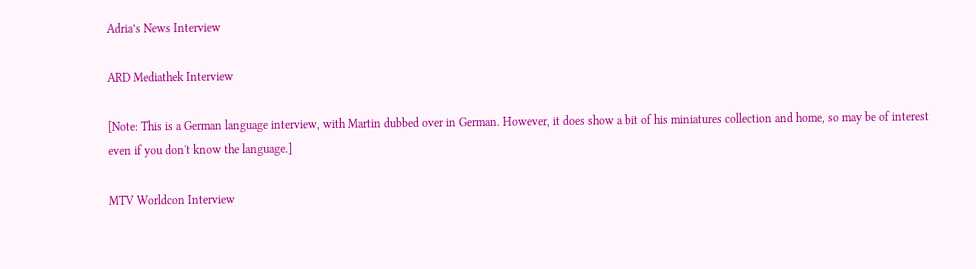Adria’s News Interview

ARD Mediathek Interview

[Note: This is a German language interview, with Martin dubbed over in German. However, it does show a bit of his miniatures collection and home, so may be of interest even if you don't know the language.]

MTV Worldcon Interview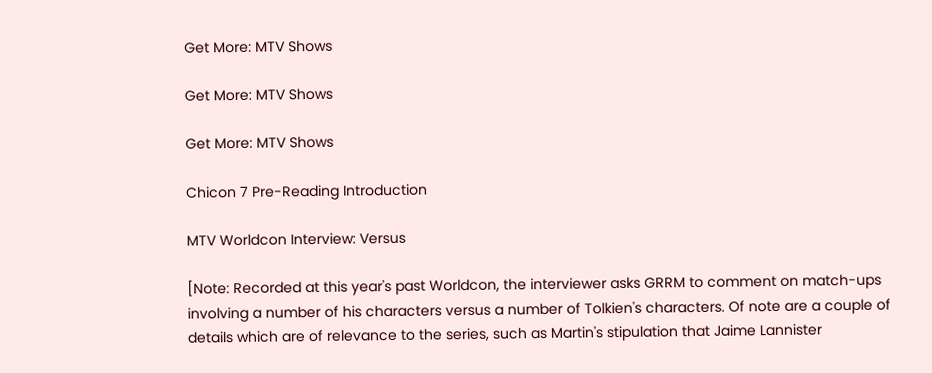Get More: MTV Shows

Get More: MTV Shows

Get More: MTV Shows

Chicon 7 Pre-Reading Introduction

MTV Worldcon Interview: Versus

[Note: Recorded at this year's past Worldcon, the interviewer asks GRRM to comment on match-ups involving a number of his characters versus a number of Tolkien's characters. Of note are a couple of details which are of relevance to the series, such as Martin's stipulation that Jaime Lannister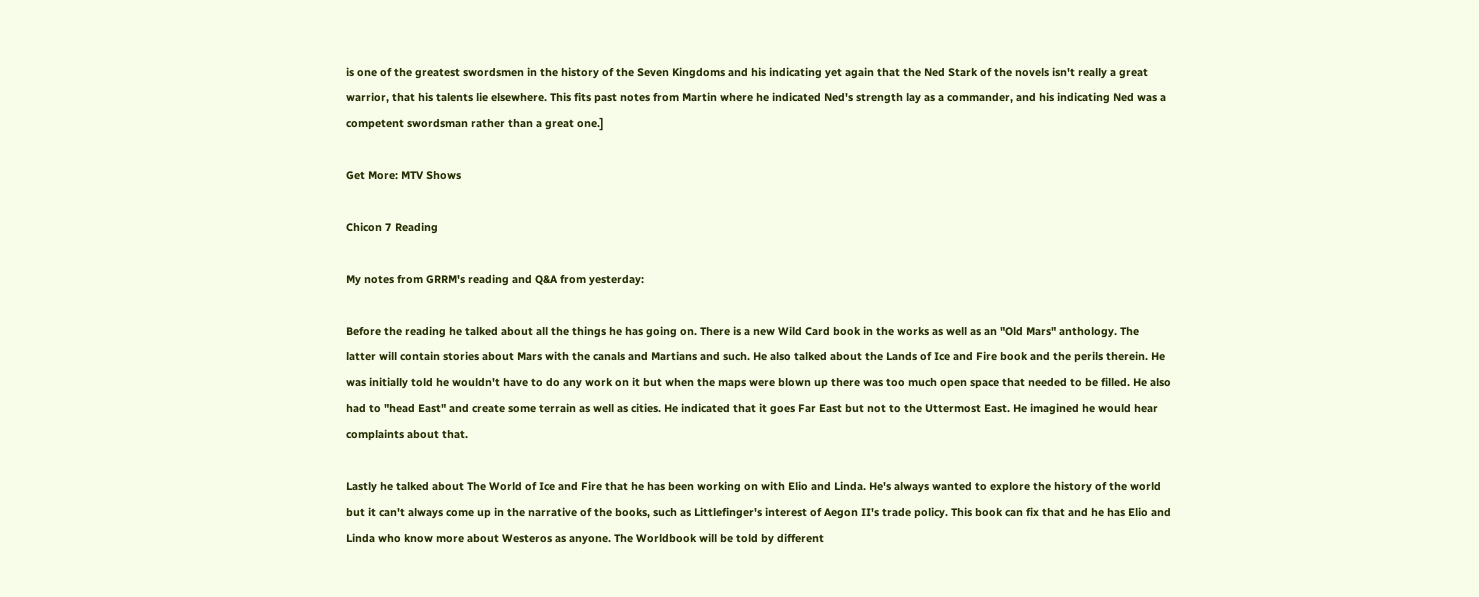is one of the greatest swordsmen in the history of the Seven Kingdoms and his indicating yet again that the Ned Stark of the novels isn't really a great warrior, that his talents lie elsewhere. This fits past notes from Martin where he indicated Ned's strength lay as a commander, and his indicating Ned was a competent swordsman rather than a great one.]

Get More: MTV Shows

Chicon 7 Reading

My notes from GRRM's reading and Q&A from yesterday:

Before the reading he talked about all the things he has going on. There is a new Wild Card book in the works as well as an "Old Mars" anthology. The latter will contain stories about Mars with the canals and Martians and such. He also talked about the Lands of Ice and Fire book and the perils therein. He was initially told he wouldn't have to do any work on it but when the maps were blown up there was too much open space that needed to be filled. He also had to "head East" and create some terrain as well as cities. He indicated that it goes Far East but not to the Uttermost East. He imagined he would hear complaints about that.

Lastly he talked about The World of Ice and Fire that he has been working on with Elio and Linda. He's always wanted to explore the history of the world but it can't always come up in the narrative of the books, such as Littlefinger's interest of Aegon II's trade policy. This book can fix that and he has Elio and Linda who know more about Westeros as anyone. The Worldbook will be told by different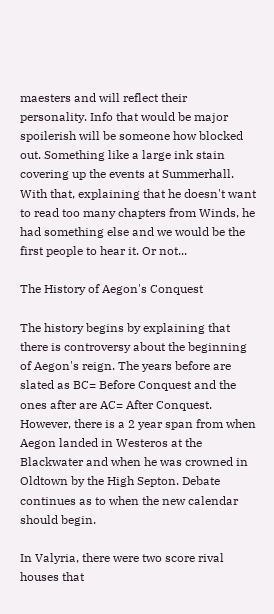maesters and will reflect their personality. Info that would be major spoilerish will be someone how blocked out. Something like a large ink stain covering up the events at Summerhall. With that, explaining that he doesn't want to read too many chapters from Winds, he had something else and we would be the first people to hear it. Or not...

The History of Aegon's Conquest

The history begins by explaining that there is controversy about the beginning of Aegon's reign. The years before are slated as BC= Before Conquest and the ones after are AC= After Conquest. However, there is a 2 year span from when Aegon landed in Westeros at the Blackwater and when he was crowned in Oldtown by the High Septon. Debate continues as to when the new calendar should begin.

In Valyria, there were two score rival houses that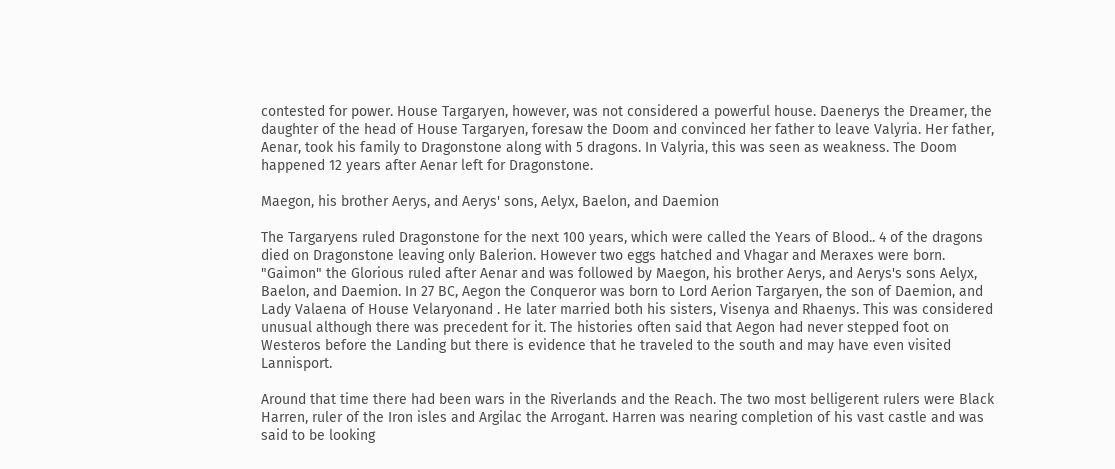contested for power. House Targaryen, however, was not considered a powerful house. Daenerys the Dreamer, the daughter of the head of House Targaryen, foresaw the Doom and convinced her father to leave Valyria. Her father, Aenar, took his family to Dragonstone along with 5 dragons. In Valyria, this was seen as weakness. The Doom happened 12 years after Aenar left for Dragonstone.

Maegon, his brother Aerys, and Aerys' sons, Aelyx, Baelon, and Daemion

The Targaryens ruled Dragonstone for the next 100 years, which were called the Years of Blood.. 4 of the dragons died on Dragonstone leaving only Balerion. However two eggs hatched and Vhagar and Meraxes were born. "Gaimon" the Glorious ruled after Aenar and was followed by Maegon, his brother Aerys, and Aerys's sons Aelyx, Baelon, and Daemion. In 27 BC, Aegon the Conqueror was born to Lord Aerion Targaryen, the son of Daemion, and Lady Valaena of House Velaryonand . He later married both his sisters, Visenya and Rhaenys. This was considered unusual although there was precedent for it. The histories often said that Aegon had never stepped foot on Westeros before the Landing but there is evidence that he traveled to the south and may have even visited Lannisport.

Around that time there had been wars in the Riverlands and the Reach. The two most belligerent rulers were Black Harren, ruler of the Iron isles and Argilac the Arrogant. Harren was nearing completion of his vast castle and was said to be looking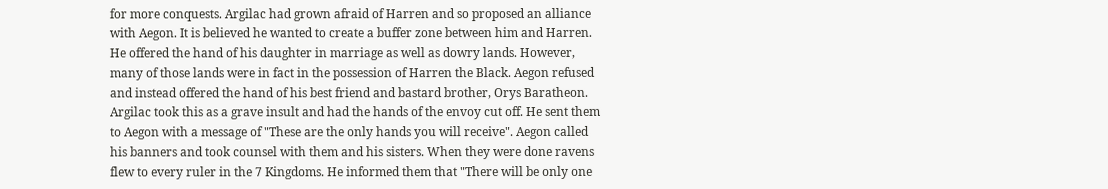for more conquests. Argilac had grown afraid of Harren and so proposed an alliance with Aegon. It is believed he wanted to create a buffer zone between him and Harren. He offered the hand of his daughter in marriage as well as dowry lands. However, many of those lands were in fact in the possession of Harren the Black. Aegon refused and instead offered the hand of his best friend and bastard brother, Orys Baratheon. Argilac took this as a grave insult and had the hands of the envoy cut off. He sent them to Aegon with a message of "These are the only hands you will receive". Aegon called his banners and took counsel with them and his sisters. When they were done ravens flew to every ruler in the 7 Kingdoms. He informed them that "There will be only one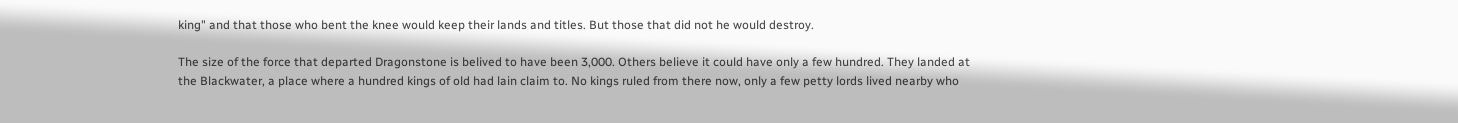king" and that those who bent the knee would keep their lands and titles. But those that did not he would destroy.

The size of the force that departed Dragonstone is belived to have been 3,000. Others believe it could have only a few hundred. They landed at the Blackwater, a place where a hundred kings of old had lain claim to. No kings ruled from there now, only a few petty lords lived nearby who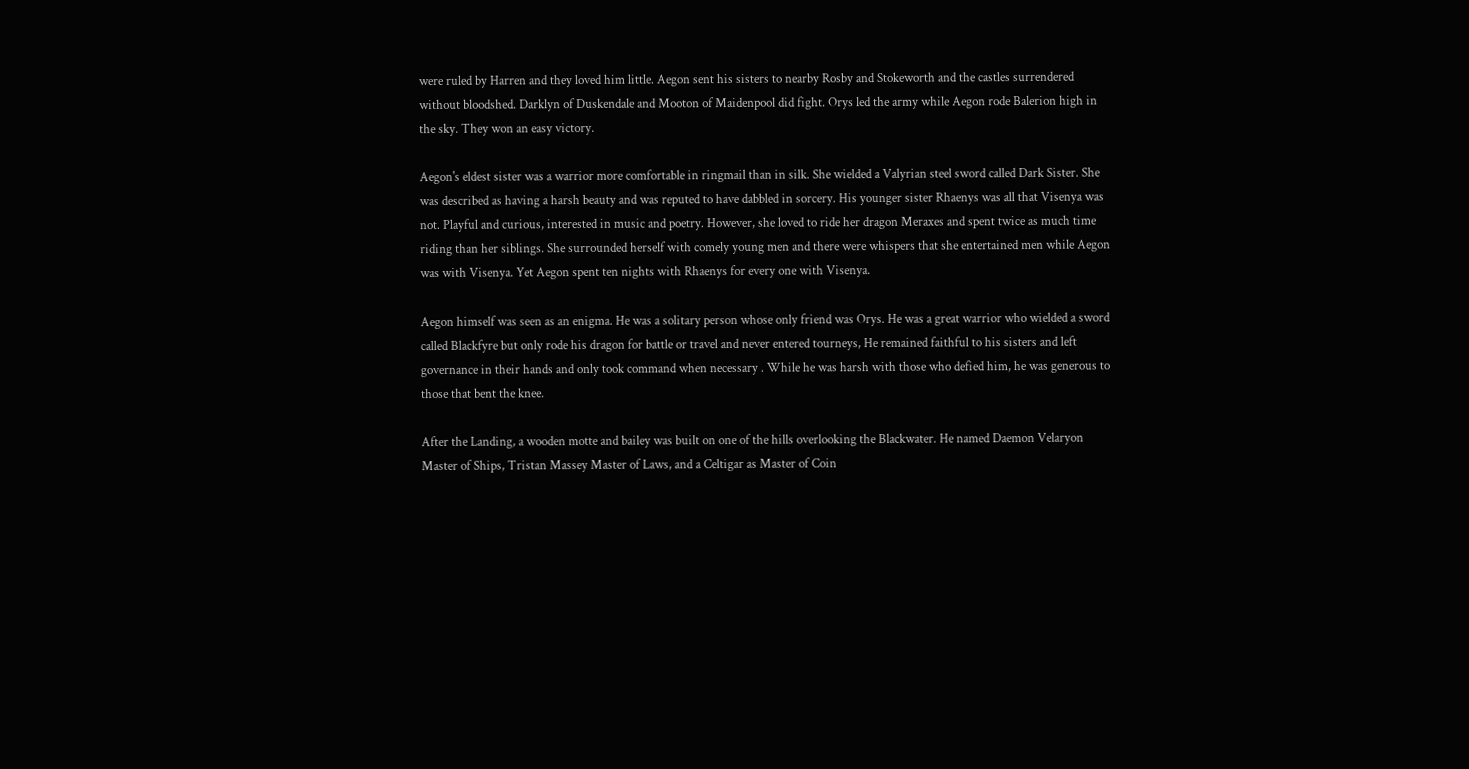were ruled by Harren and they loved him little. Aegon sent his sisters to nearby Rosby and Stokeworth and the castles surrendered without bloodshed. Darklyn of Duskendale and Mooton of Maidenpool did fight. Orys led the army while Aegon rode Balerion high in the sky. They won an easy victory.

Aegon's eldest sister was a warrior more comfortable in ringmail than in silk. She wielded a Valyrian steel sword called Dark Sister. She was described as having a harsh beauty and was reputed to have dabbled in sorcery. His younger sister Rhaenys was all that Visenya was not. Playful and curious, interested in music and poetry. However, she loved to ride her dragon Meraxes and spent twice as much time riding than her siblings. She surrounded herself with comely young men and there were whispers that she entertained men while Aegon was with Visenya. Yet Aegon spent ten nights with Rhaenys for every one with Visenya.

Aegon himself was seen as an enigma. He was a solitary person whose only friend was Orys. He was a great warrior who wielded a sword called Blackfyre but only rode his dragon for battle or travel and never entered tourneys, He remained faithful to his sisters and left governance in their hands and only took command when necessary . While he was harsh with those who defied him, he was generous to those that bent the knee.

After the Landing, a wooden motte and bailey was built on one of the hills overlooking the Blackwater. He named Daemon Velaryon Master of Ships, Tristan Massey Master of Laws, and a Celtigar as Master of Coin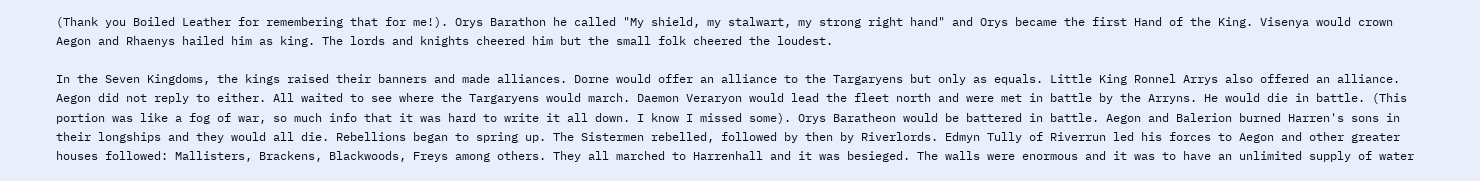(Thank you Boiled Leather for remembering that for me!). Orys Barathon he called "My shield, my stalwart, my strong right hand" and Orys became the first Hand of the King. Visenya would crown Aegon and Rhaenys hailed him as king. The lords and knights cheered him but the small folk cheered the loudest.

In the Seven Kingdoms, the kings raised their banners and made alliances. Dorne would offer an alliance to the Targaryens but only as equals. Little King Ronnel Arrys also offered an alliance. Aegon did not reply to either. All waited to see where the Targaryens would march. Daemon Veraryon would lead the fleet north and were met in battle by the Arryns. He would die in battle. (This portion was like a fog of war, so much info that it was hard to write it all down. I know I missed some). Orys Baratheon would be battered in battle. Aegon and Balerion burned Harren's sons in their longships and they would all die. Rebellions began to spring up. The Sistermen rebelled, followed by then by Riverlords. Edmyn Tully of Riverrun led his forces to Aegon and other greater houses followed: Mallisters, Brackens, Blackwoods, Freys among others. They all marched to Harrenhall and it was besieged. The walls were enormous and it was to have an unlimited supply of water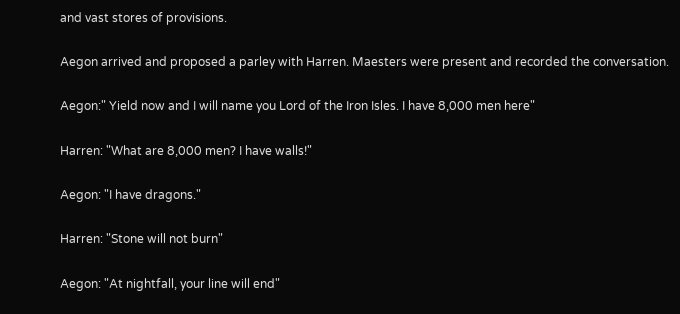and vast stores of provisions.

Aegon arrived and proposed a parley with Harren. Maesters were present and recorded the conversation.

Aegon:" Yield now and I will name you Lord of the Iron Isles. I have 8,000 men here"

Harren: "What are 8,000 men? I have walls!"

Aegon: "I have dragons."

Harren: "Stone will not burn"

Aegon: "At nightfall, your line will end"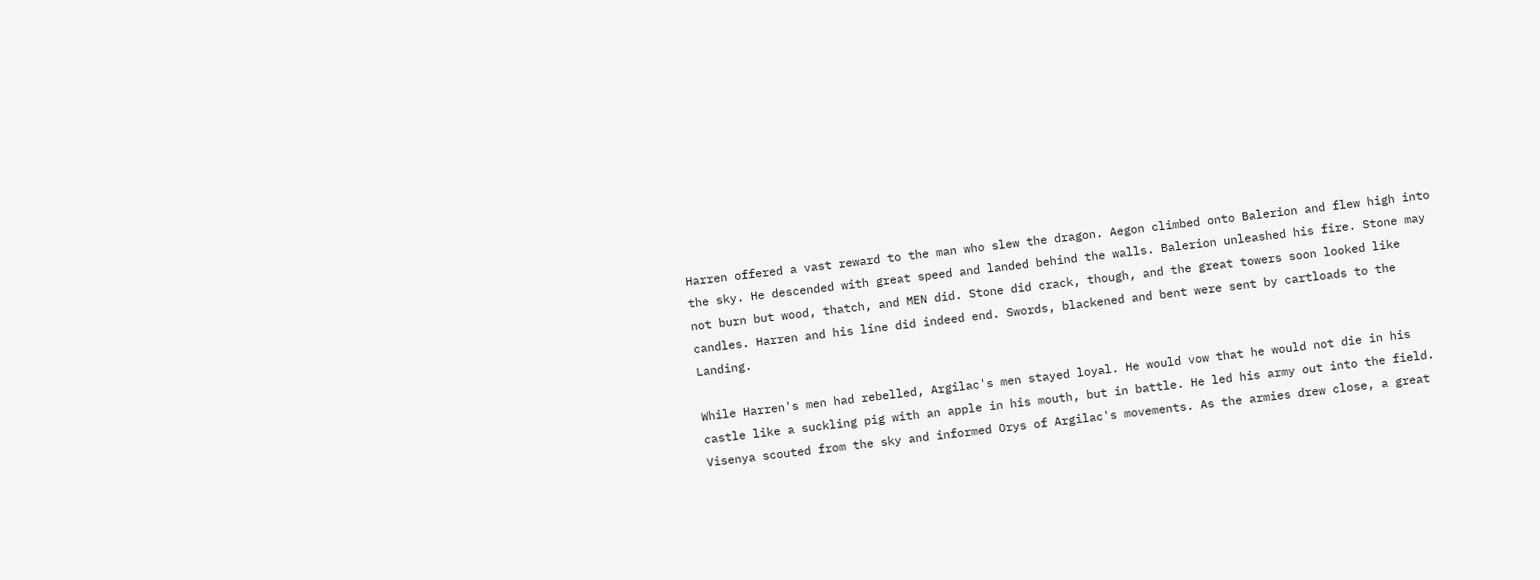Harren offered a vast reward to the man who slew the dragon. Aegon climbed onto Balerion and flew high into the sky. He descended with great speed and landed behind the walls. Balerion unleashed his fire. Stone may not burn but wood, thatch, and MEN did. Stone did crack, though, and the great towers soon looked like candles. Harren and his line did indeed end. Swords, blackened and bent were sent by cartloads to the Landing.

While Harren's men had rebelled, Argilac's men stayed loyal. He would vow that he would not die in his castle like a suckling pig with an apple in his mouth, but in battle. He led his army out into the field. Visenya scouted from the sky and informed Orys of Argilac's movements. As the armies drew close, a great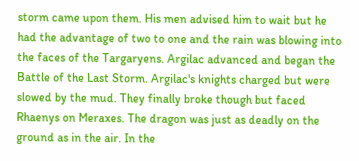storm came upon them. His men advised him to wait but he had the advantage of two to one and the rain was blowing into the faces of the Targaryens. Argilac advanced and began the Battle of the Last Storm. Argilac's knights charged but were slowed by the mud. They finally broke though but faced Rhaenys on Meraxes. The dragon was just as deadly on the ground as in the air. In the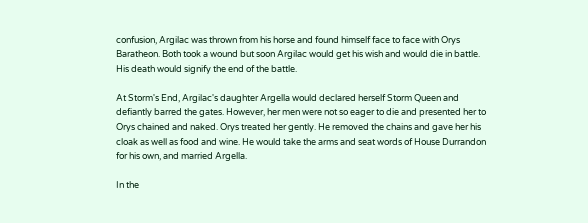confusion, Argilac was thrown from his horse and found himself face to face with Orys Baratheon. Both took a wound but soon Argilac would get his wish and would die in battle. His death would signify the end of the battle.

At Storm's End, Argilac's daughter Argella would declared herself Storm Queen and defiantly barred the gates. However, her men were not so eager to die and presented her to Orys chained and naked. Orys treated her gently. He removed the chains and gave her his cloak as well as food and wine. He would take the arms and seat words of House Durrandon for his own, and married Argella.

In the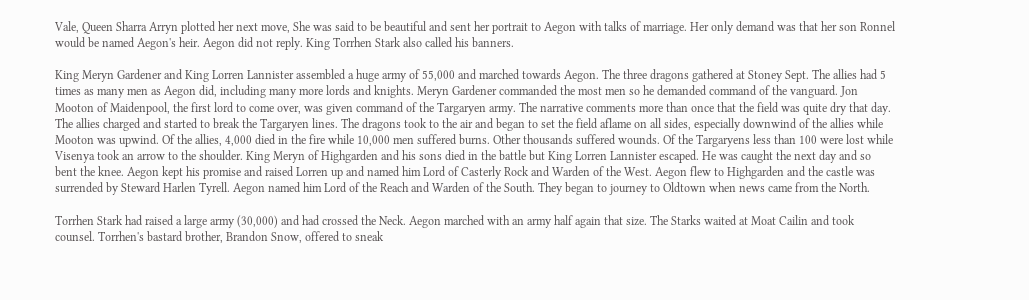Vale, Queen Sharra Arryn plotted her next move, She was said to be beautiful and sent her portrait to Aegon with talks of marriage. Her only demand was that her son Ronnel would be named Aegon's heir. Aegon did not reply. King Torrhen Stark also called his banners.

King Meryn Gardener and King Lorren Lannister assembled a huge army of 55,000 and marched towards Aegon. The three dragons gathered at Stoney Sept. The allies had 5 times as many men as Aegon did, including many more lords and knights. Meryn Gardener commanded the most men so he demanded command of the vanguard. Jon Mooton of Maidenpool, the first lord to come over, was given command of the Targaryen army. The narrative comments more than once that the field was quite dry that day. The allies charged and started to break the Targaryen lines. The dragons took to the air and began to set the field aflame on all sides, especially downwind of the allies while Mooton was upwind. Of the allies, 4,000 died in the fire while 10,000 men suffered burns. Other thousands suffered wounds. Of the Targaryens less than 100 were lost while Visenya took an arrow to the shoulder. King Meryn of Highgarden and his sons died in the battle but King Lorren Lannister escaped. He was caught the next day and so bent the knee. Aegon kept his promise and raised Lorren up and named him Lord of Casterly Rock and Warden of the West. Aegon flew to Highgarden and the castle was surrended by Steward Harlen Tyrell. Aegon named him Lord of the Reach and Warden of the South. They began to journey to Oldtown when news came from the North.

Torrhen Stark had raised a large army (30,000) and had crossed the Neck. Aegon marched with an army half again that size. The Starks waited at Moat Cailin and took counsel. Torrhen's bastard brother, Brandon Snow, offered to sneak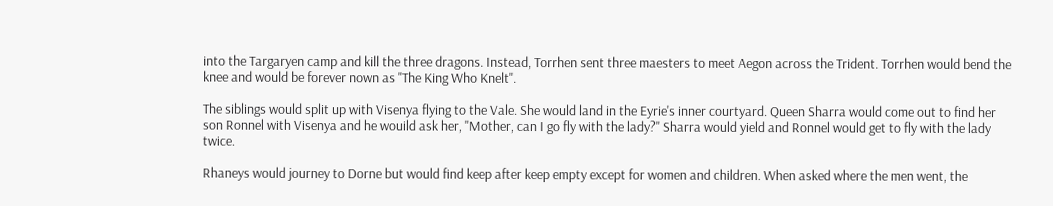into the Targaryen camp and kill the three dragons. Instead, Torrhen sent three maesters to meet Aegon across the Trident. Torrhen would bend the knee and would be forever nown as "The King Who Knelt".

The siblings would split up with Visenya flying to the Vale. She would land in the Eyrie's inner courtyard. Queen Sharra would come out to find her son Ronnel with Visenya and he wouild ask her, "Mother, can I go fly with the lady?" Sharra would yield and Ronnel would get to fly with the lady twice.

Rhaneys would journey to Dorne but would find keep after keep empty except for women and children. When asked where the men went, the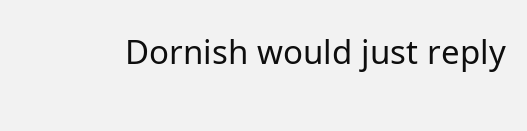Dornish would just reply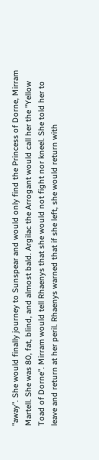"away". She would finally journey to Sunspear and would only find the Princess of Dorne, Mirram Martell. She was 80, fat, blind, and almost bald. Argilac the Arrogant would call her the "Yellow Toad of Dorne". Mirram would tell Rhaenys that she would not fight nor kneel. She told her to leave and return at her peril. Rhaenys warned that if she left, she would return with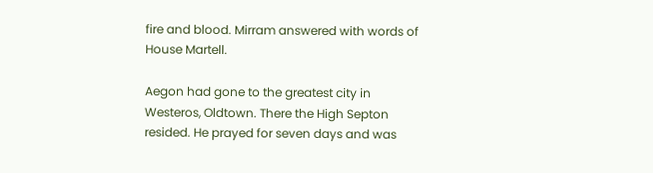fire and blood. Mirram answered with words of House Martell.

Aegon had gone to the greatest city in Westeros, Oldtown. There the High Septon resided. He prayed for seven days and was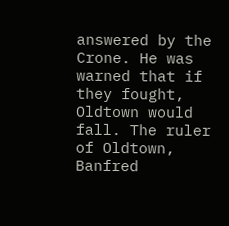answered by the Crone. He was warned that if they fought, Oldtown would fall. The ruler of Oldtown, Banfred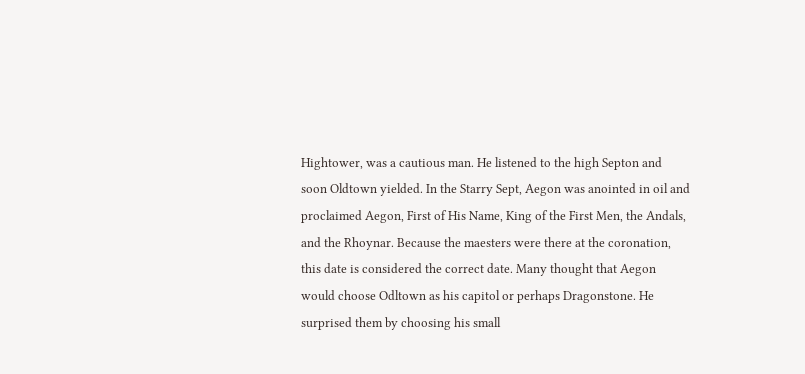Hightower, was a cautious man. He listened to the high Septon and soon Oldtown yielded. In the Starry Sept, Aegon was anointed in oil and proclaimed Aegon, First of His Name, King of the First Men, the Andals, and the Rhoynar. Because the maesters were there at the coronation, this date is considered the correct date. Many thought that Aegon would choose Odltown as his capitol or perhaps Dragonstone. He surprised them by choosing his small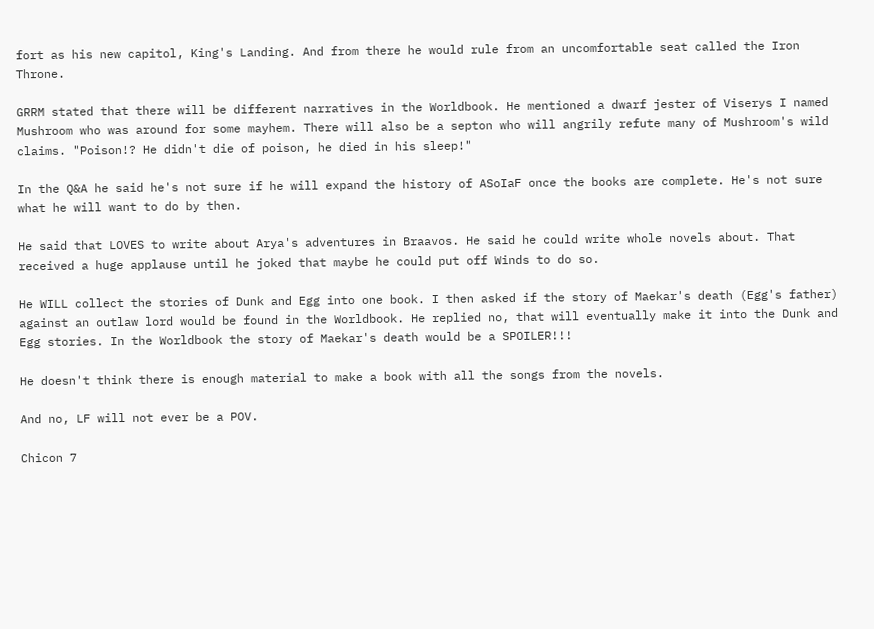fort as his new capitol, King's Landing. And from there he would rule from an uncomfortable seat called the Iron Throne.

GRRM stated that there will be different narratives in the Worldbook. He mentioned a dwarf jester of Viserys I named Mushroom who was around for some mayhem. There will also be a septon who will angrily refute many of Mushroom's wild claims. "Poison!? He didn't die of poison, he died in his sleep!"

In the Q&A he said he's not sure if he will expand the history of ASoIaF once the books are complete. He's not sure what he will want to do by then.

He said that LOVES to write about Arya's adventures in Braavos. He said he could write whole novels about. That received a huge applause until he joked that maybe he could put off Winds to do so.

He WILL collect the stories of Dunk and Egg into one book. I then asked if the story of Maekar's death (Egg's father) against an outlaw lord would be found in the Worldbook. He replied no, that will eventually make it into the Dunk and Egg stories. In the Worldbook the story of Maekar's death would be a SPOILER!!!

He doesn't think there is enough material to make a book with all the songs from the novels.

And no, LF will not ever be a POV.

Chicon 7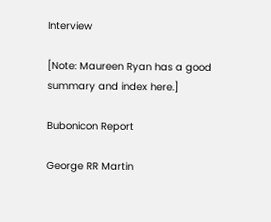Interview

[Note: Maureen Ryan has a good summary and index here.]

Bubonicon Report

George RR Martin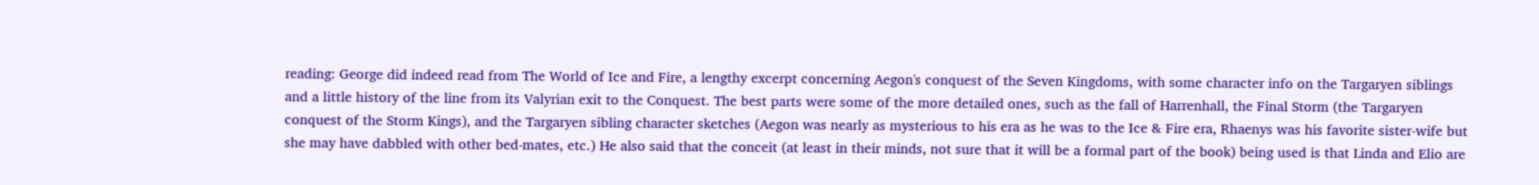reading: George did indeed read from The World of Ice and Fire, a lengthy excerpt concerning Aegon's conquest of the Seven Kingdoms, with some character info on the Targaryen siblings and a little history of the line from its Valyrian exit to the Conquest. The best parts were some of the more detailed ones, such as the fall of Harrenhall, the Final Storm (the Targaryen conquest of the Storm Kings), and the Targaryen sibling character sketches (Aegon was nearly as mysterious to his era as he was to the Ice & Fire era, Rhaenys was his favorite sister-wife but she may have dabbled with other bed-mates, etc.) He also said that the conceit (at least in their minds, not sure that it will be a formal part of the book) being used is that Linda and Elio are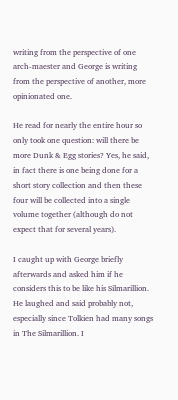writing from the perspective of one arch-maester and George is writing from the perspective of another, more opinionated one.

He read for nearly the entire hour so only took one question: will there be more Dunk & Egg stories? Yes, he said, in fact there is one being done for a short story collection and then these four will be collected into a single volume together (although do not expect that for several years).

I caught up with George briefly afterwards and asked him if he considers this to be like his Silmarillion. He laughed and said probably not, especially since Tolkien had many songs in The Silmarillion. I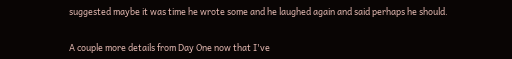suggested maybe it was time he wrote some and he laughed again and said perhaps he should.


A couple more details from Day One now that I've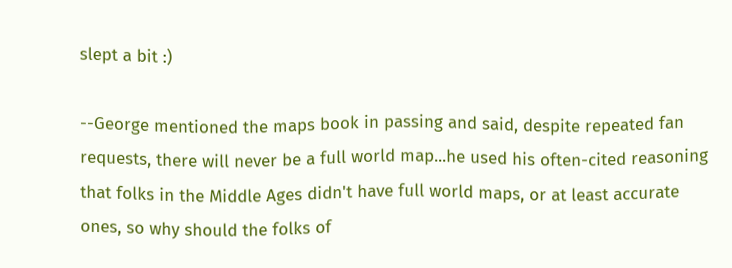slept a bit :)

--George mentioned the maps book in passing and said, despite repeated fan requests, there will never be a full world map...he used his often-cited reasoning that folks in the Middle Ages didn't have full world maps, or at least accurate ones, so why should the folks of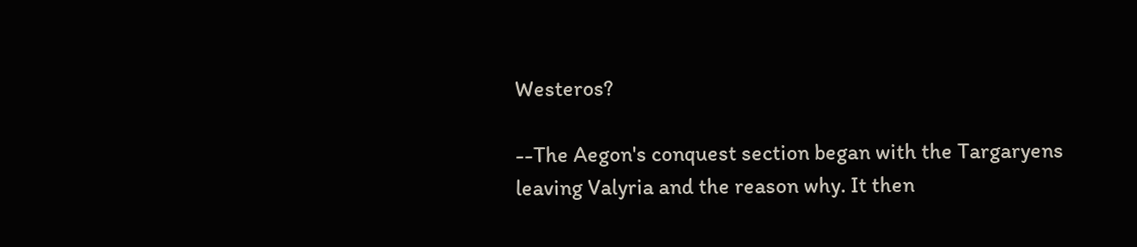Westeros?

--The Aegon's conquest section began with the Targaryens leaving Valyria and the reason why. It then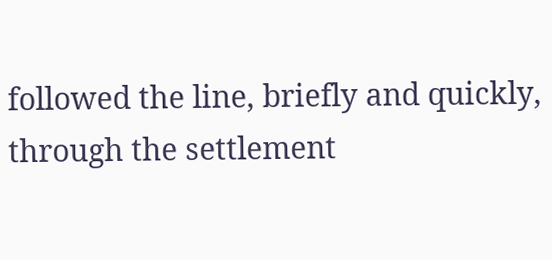followed the line, briefly and quickly, through the settlement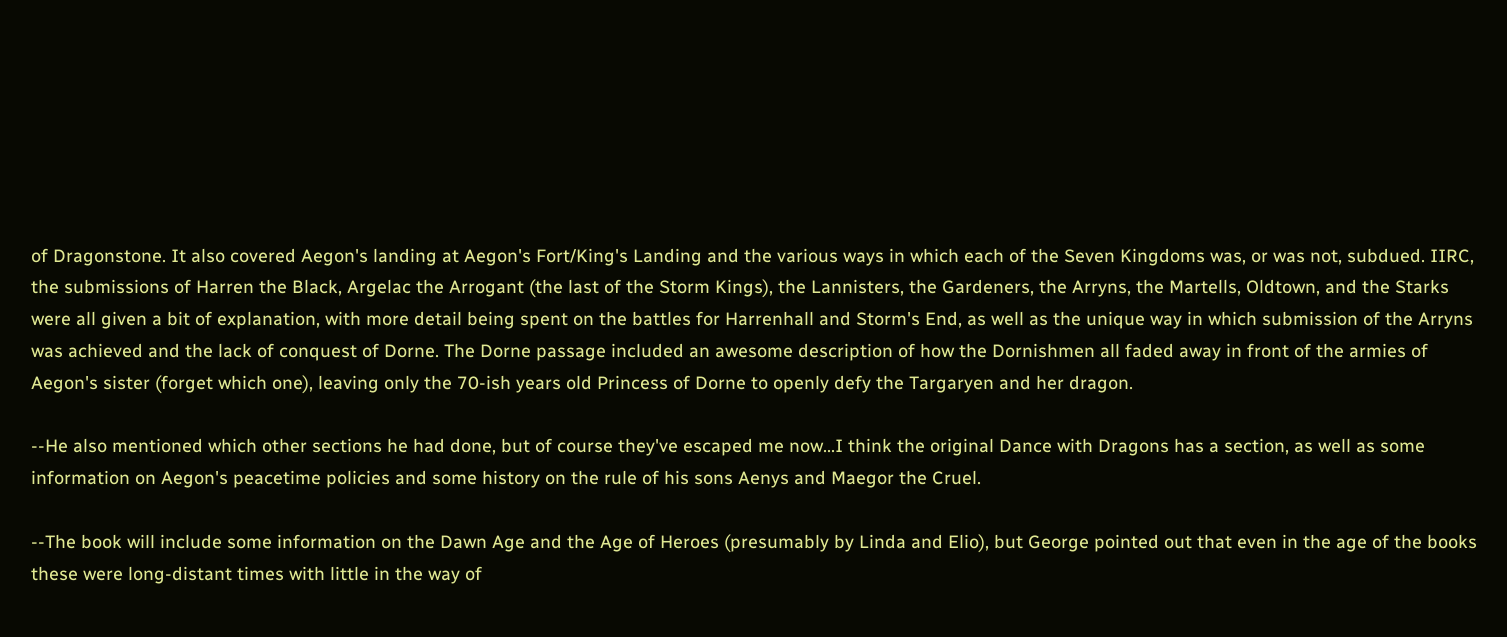of Dragonstone. It also covered Aegon's landing at Aegon's Fort/King's Landing and the various ways in which each of the Seven Kingdoms was, or was not, subdued. IIRC, the submissions of Harren the Black, Argelac the Arrogant (the last of the Storm Kings), the Lannisters, the Gardeners, the Arryns, the Martells, Oldtown, and the Starks were all given a bit of explanation, with more detail being spent on the battles for Harrenhall and Storm's End, as well as the unique way in which submission of the Arryns was achieved and the lack of conquest of Dorne. The Dorne passage included an awesome description of how the Dornishmen all faded away in front of the armies of Aegon's sister (forget which one), leaving only the 70-ish years old Princess of Dorne to openly defy the Targaryen and her dragon.

--He also mentioned which other sections he had done, but of course they've escaped me now...I think the original Dance with Dragons has a section, as well as some information on Aegon's peacetime policies and some history on the rule of his sons Aenys and Maegor the Cruel.

--The book will include some information on the Dawn Age and the Age of Heroes (presumably by Linda and Elio), but George pointed out that even in the age of the books these were long-distant times with little in the way of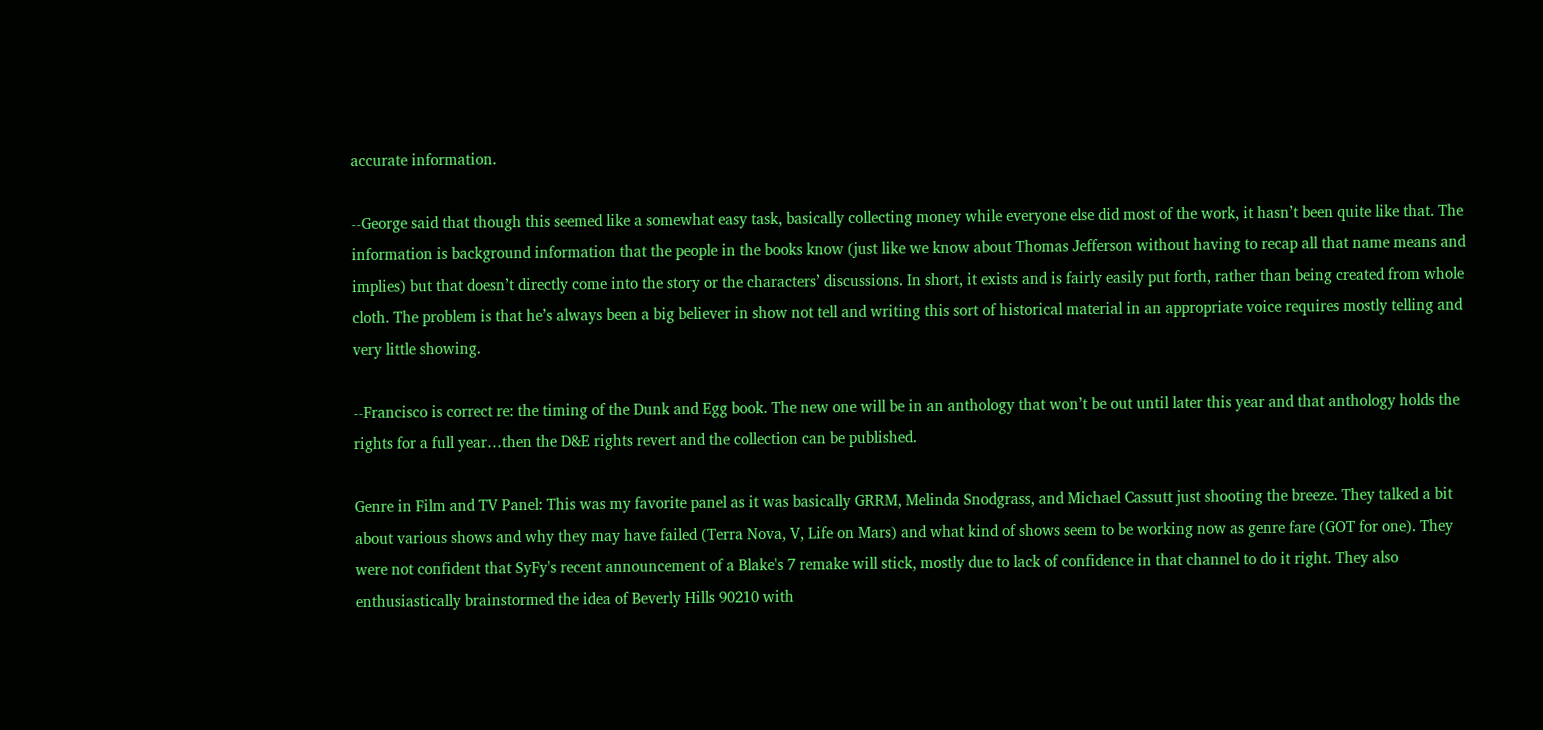accurate information.

--George said that though this seemed like a somewhat easy task, basically collecting money while everyone else did most of the work, it hasn’t been quite like that. The information is background information that the people in the books know (just like we know about Thomas Jefferson without having to recap all that name means and implies) but that doesn’t directly come into the story or the characters’ discussions. In short, it exists and is fairly easily put forth, rather than being created from whole cloth. The problem is that he’s always been a big believer in show not tell and writing this sort of historical material in an appropriate voice requires mostly telling and very little showing.

--Francisco is correct re: the timing of the Dunk and Egg book. The new one will be in an anthology that won’t be out until later this year and that anthology holds the rights for a full year…then the D&E rights revert and the collection can be published.

Genre in Film and TV Panel: This was my favorite panel as it was basically GRRM, Melinda Snodgrass, and Michael Cassutt just shooting the breeze. They talked a bit about various shows and why they may have failed (Terra Nova, V, Life on Mars) and what kind of shows seem to be working now as genre fare (GOT for one). They were not confident that SyFy's recent announcement of a Blake's 7 remake will stick, mostly due to lack of confidence in that channel to do it right. They also enthusiastically brainstormed the idea of Beverly Hills 90210 with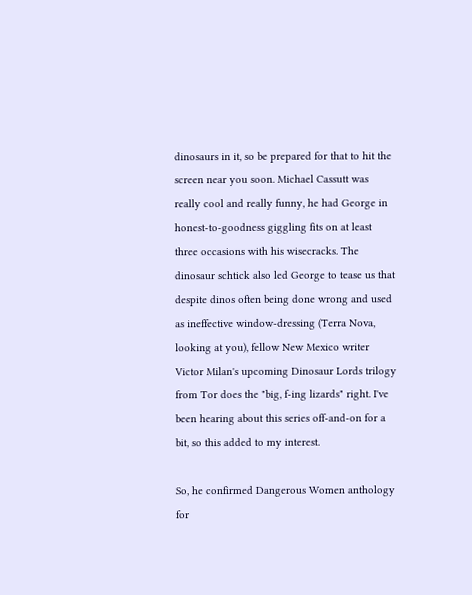dinosaurs in it, so be prepared for that to hit the screen near you soon. Michael Cassutt was really cool and really funny, he had George in honest-to-goodness giggling fits on at least three occasions with his wisecracks. The dinosaur schtick also led George to tease us that despite dinos often being done wrong and used as ineffective window-dressing (Terra Nova, looking at you), fellow New Mexico writer Victor Milan's upcoming Dinosaur Lords trilogy from Tor does the "big, f-ing lizards" right. I've been hearing about this series off-and-on for a bit, so this added to my interest.

So, he confirmed Dangerous Women anthology for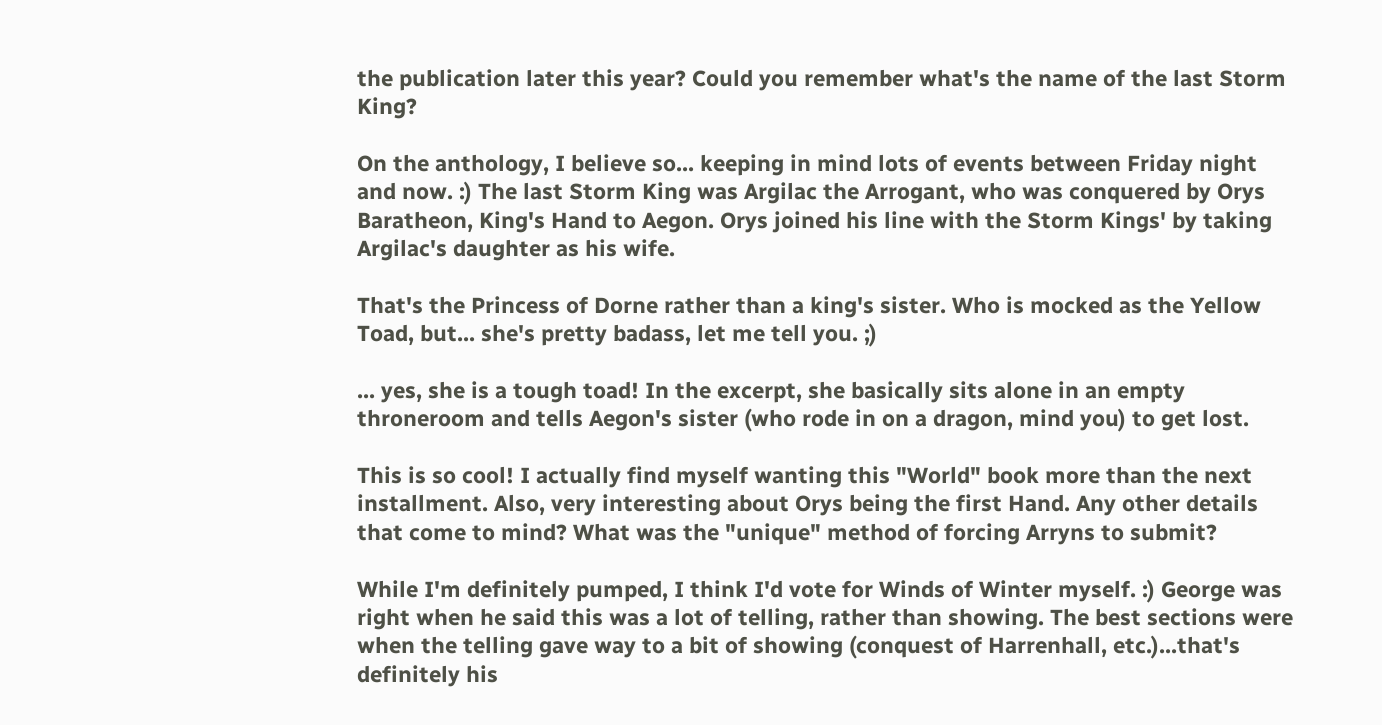the publication later this year? Could you remember what's the name of the last Storm King?

On the anthology, I believe so... keeping in mind lots of events between Friday night and now. :) The last Storm King was Argilac the Arrogant, who was conquered by Orys Baratheon, King's Hand to Aegon. Orys joined his line with the Storm Kings' by taking Argilac's daughter as his wife.

That's the Princess of Dorne rather than a king's sister. Who is mocked as the Yellow Toad, but... she's pretty badass, let me tell you. ;)

... yes, she is a tough toad! In the excerpt, she basically sits alone in an empty throneroom and tells Aegon's sister (who rode in on a dragon, mind you) to get lost.

This is so cool! I actually find myself wanting this "World" book more than the next installment. Also, very interesting about Orys being the first Hand. Any other details that come to mind? What was the "unique" method of forcing Arryns to submit?

While I'm definitely pumped, I think I'd vote for Winds of Winter myself. :) George was right when he said this was a lot of telling, rather than showing. The best sections were when the telling gave way to a bit of showing (conquest of Harrenhall, etc.)...that's definitely his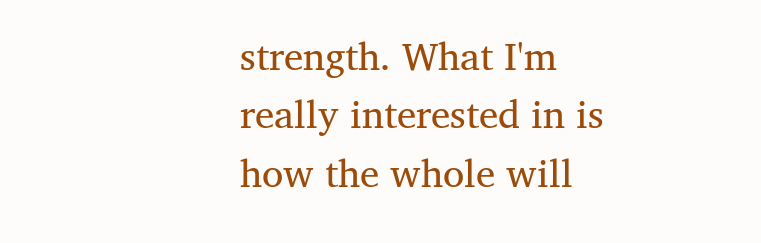strength. What I'm really interested in is how the whole will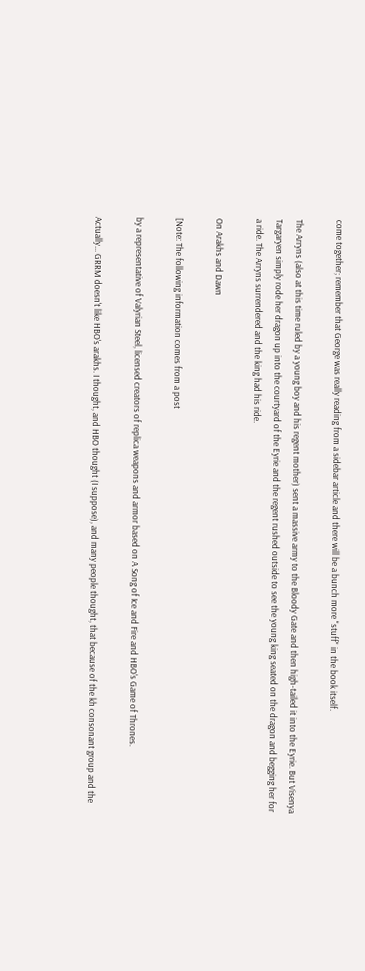come together; remember that George was really reading from a sidebar article and there will be a bunch more "stuff" in the book itself.

The Arryns (also at this time ruled by a young boy and his regent mother) sent a massive army to the Bloody Gate and then high-tailed it into the Eyrie. But Visenya Targaryen simply rode her dragon up into the courtyard of the Eyrie and the regent rushed outside to see the young king seated on the dragon and begging her for a ride. The Arryns surrendered and the king had his ride.

On Arakhs and Dawn

[Note: The following information comes from a post

by a representative of Valyrian Steel, licensed creators of replica weapons and armor based on A Song of Ice and Fire and HBO's Game of Thrones.

Actually... GRRM doesn't like HBO's arakhs. I thought, and HBO thought (I suppose), and many people thought, that because of the kh consonant group and the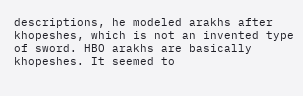descriptions, he modeled arakhs after khopeshes, which is not an invented type of sword. HBO arakhs are basically khopeshes. It seemed to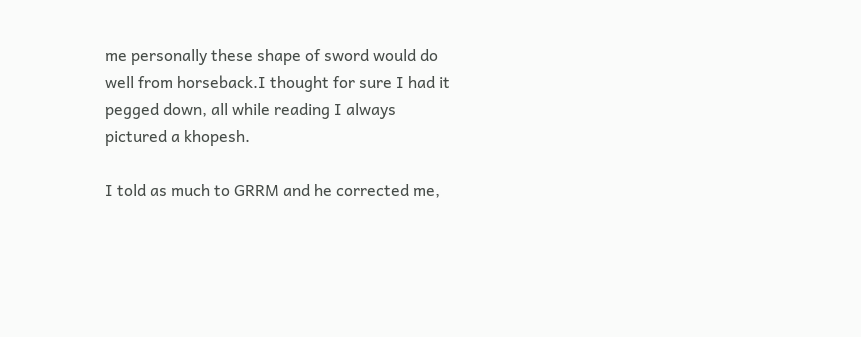me personally these shape of sword would do well from horseback.I thought for sure I had it pegged down, all while reading I always pictured a khopesh.

I told as much to GRRM and he corrected me,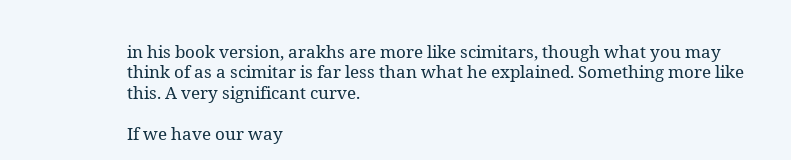in his book version, arakhs are more like scimitars, though what you may think of as a scimitar is far less than what he explained. Something more like this. A very significant curve.

If we have our way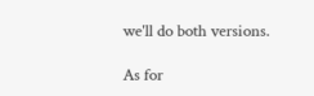we'll do both versions.

As for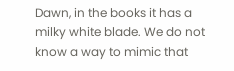Dawn, in the books it has a milky white blade. We do not know a way to mimic that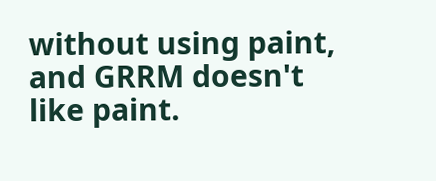without using paint, and GRRM doesn't like paint.